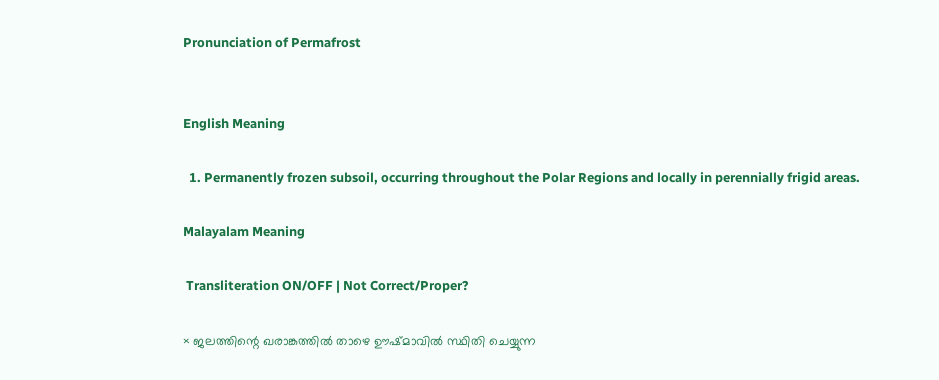Pronunciation of Permafrost


English Meaning

  1. Permanently frozen subsoil, occurring throughout the Polar Regions and locally in perennially frigid areas.

Malayalam Meaning

 Transliteration ON/OFF | Not Correct/Proper?

× ജലത്തിന്റെ ഖരാങ്കത്തില്‍ താഴെ ഊഷ്‌മാവില്‍ സ്ഥിതി ചെയ്യുന്ന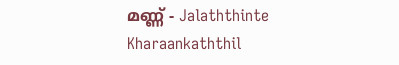മണ്ണ്‌ - Jalaththinte Kharaankaththil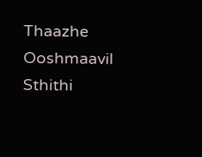Thaazhe Ooshmaavil Sthithi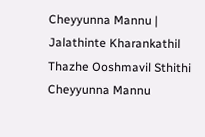Cheyyunna Mannu | Jalathinte Kharankathil Thazhe Ooshmavil Sthithi Cheyyunna Mannu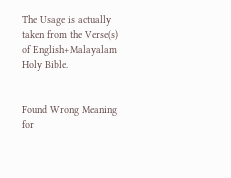The Usage is actually taken from the Verse(s) of English+Malayalam Holy Bible.


Found Wrong Meaning for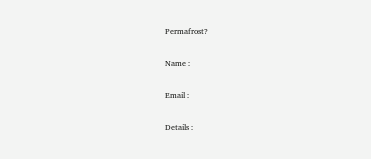Permafrost?

Name :

Email :

Details :